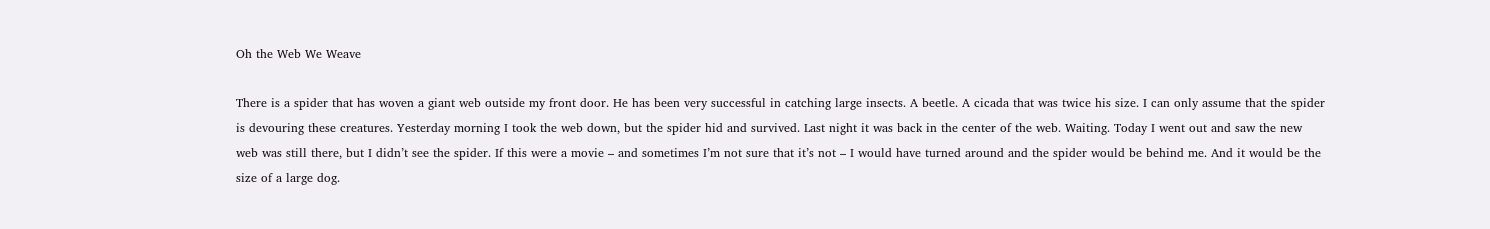Oh the Web We Weave

There is a spider that has woven a giant web outside my front door. He has been very successful in catching large insects. A beetle. A cicada that was twice his size. I can only assume that the spider is devouring these creatures. Yesterday morning I took the web down, but the spider hid and survived. Last night it was back in the center of the web. Waiting. Today I went out and saw the new web was still there, but I didn’t see the spider. If this were a movie – and sometimes I’m not sure that it’s not – I would have turned around and the spider would be behind me. And it would be the size of a large dog.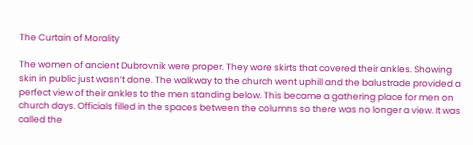The Curtain of Morality

The women of ancient Dubrovnik were proper. They wore skirts that covered their ankles. Showing skin in public just wasn’t done. The walkway to the church went uphill and the balustrade provided a perfect view of their ankles to the men standing below. This became a gathering place for men on church days. Officials filled in the spaces between the columns so there was no longer a view. It was called the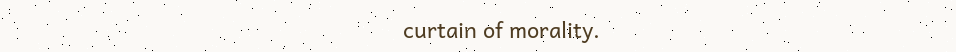curtain of morality.